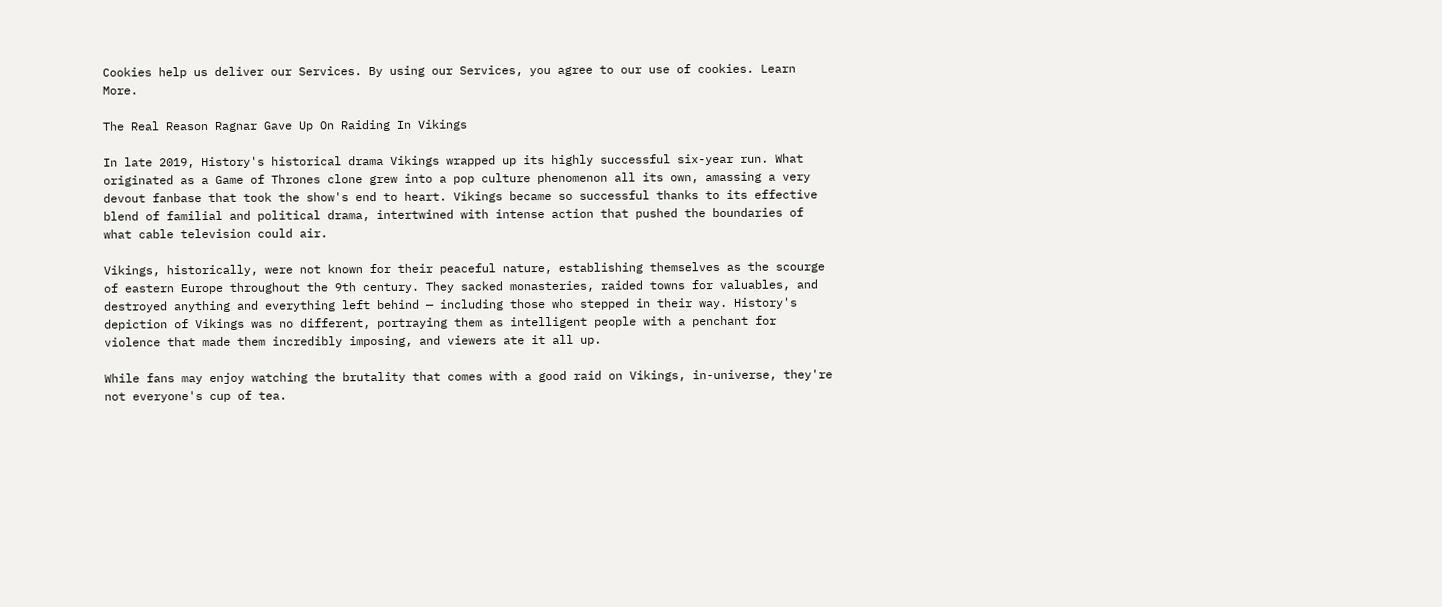Cookies help us deliver our Services. By using our Services, you agree to our use of cookies. Learn More.

The Real Reason Ragnar Gave Up On Raiding In Vikings

In late 2019, History's historical drama Vikings wrapped up its highly successful six-year run. What originated as a Game of Thrones clone grew into a pop culture phenomenon all its own, amassing a very devout fanbase that took the show's end to heart. Vikings became so successful thanks to its effective blend of familial and political drama, intertwined with intense action that pushed the boundaries of what cable television could air.

Vikings, historically, were not known for their peaceful nature, establishing themselves as the scourge of eastern Europe throughout the 9th century. They sacked monasteries, raided towns for valuables, and destroyed anything and everything left behind — including those who stepped in their way. History's depiction of Vikings was no different, portraying them as intelligent people with a penchant for violence that made them incredibly imposing, and viewers ate it all up.

While fans may enjoy watching the brutality that comes with a good raid on Vikings, in-universe, they're not everyone's cup of tea.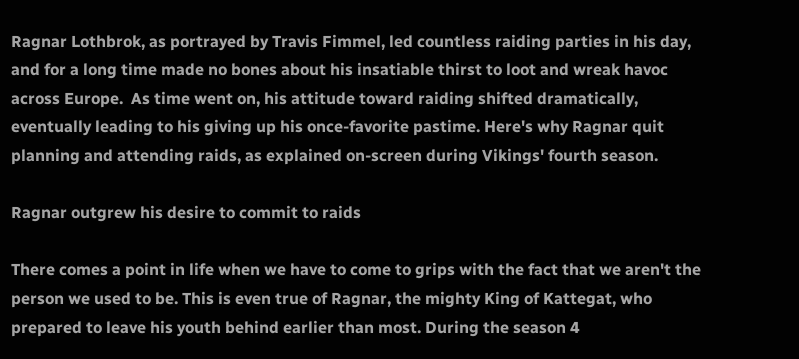Ragnar Lothbrok, as portrayed by Travis Fimmel, led countless raiding parties in his day, and for a long time made no bones about his insatiable thirst to loot and wreak havoc across Europe.  As time went on, his attitude toward raiding shifted dramatically, eventually leading to his giving up his once-favorite pastime. Here's why Ragnar quit planning and attending raids, as explained on-screen during Vikings' fourth season.

Ragnar outgrew his desire to commit to raids

There comes a point in life when we have to come to grips with the fact that we aren't the person we used to be. This is even true of Ragnar, the mighty King of Kattegat, who prepared to leave his youth behind earlier than most. During the season 4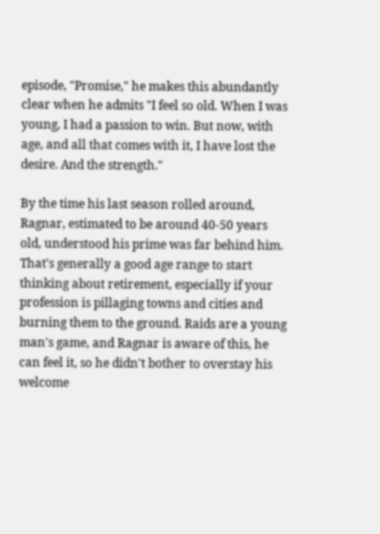episode, "Promise," he makes this abundantly clear when he admits "I feel so old. When I was young, I had a passion to win. But now, with age, and all that comes with it, I have lost the desire. And the strength."

By the time his last season rolled around, Ragnar, estimated to be around 40-50 years old, understood his prime was far behind him. That's generally a good age range to start thinking about retirement, especially if your profession is pillaging towns and cities and burning them to the ground. Raids are a young man's game, and Ragnar is aware of this, he can feel it, so he didn't bother to overstay his welcome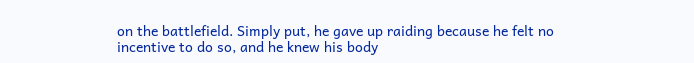on the battlefield. Simply put, he gave up raiding because he felt no incentive to do so, and he knew his body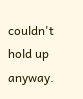couldn't hold up anyway.